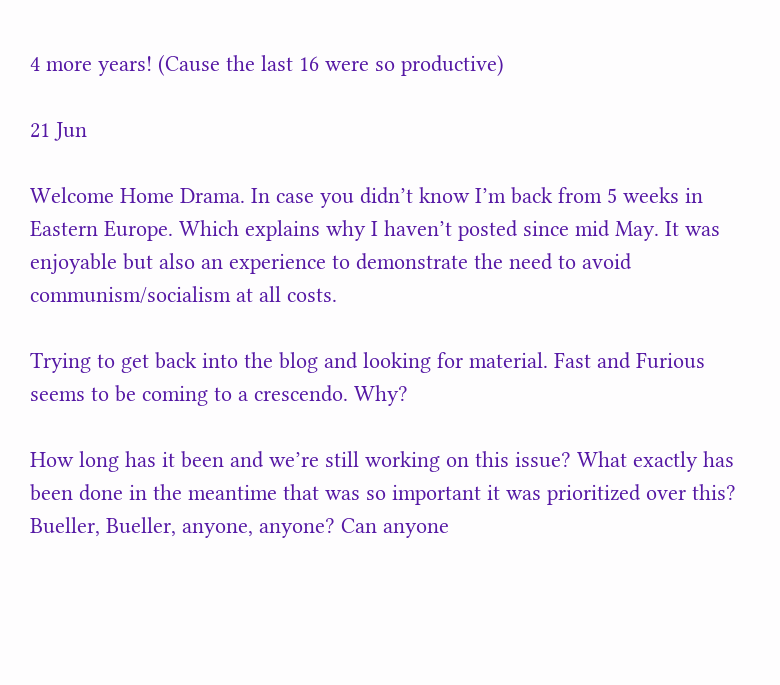4 more years! (Cause the last 16 were so productive)

21 Jun

Welcome Home Drama. In case you didn’t know I’m back from 5 weeks in Eastern Europe. Which explains why I haven’t posted since mid May. It was enjoyable but also an experience to demonstrate the need to avoid communism/socialism at all costs.

Trying to get back into the blog and looking for material. Fast and Furious seems to be coming to a crescendo. Why?

How long has it been and we’re still working on this issue? What exactly has been done in the meantime that was so important it was prioritized over this? Bueller, Bueller, anyone, anyone? Can anyone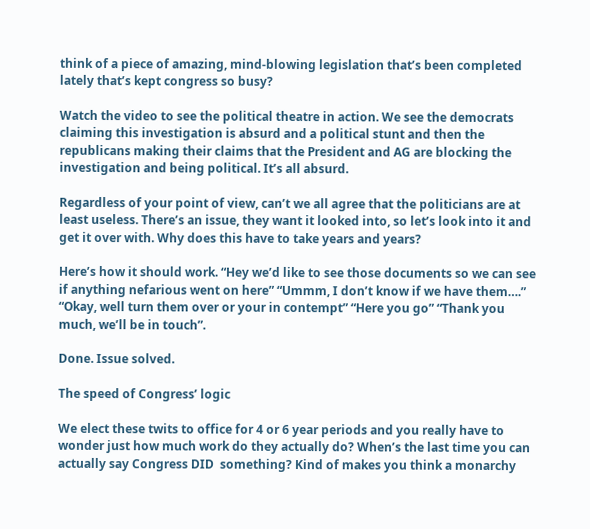think of a piece of amazing, mind-blowing legislation that’s been completed lately that’s kept congress so busy?

Watch the video to see the political theatre in action. We see the democrats claiming this investigation is absurd and a political stunt and then the republicans making their claims that the President and AG are blocking the investigation and being political. It’s all absurd.

Regardless of your point of view, can’t we all agree that the politicians are at least useless. There’s an issue, they want it looked into, so let’s look into it and get it over with. Why does this have to take years and years?

Here’s how it should work. “Hey we’d like to see those documents so we can see if anything nefarious went on here” “Ummm, I don’t know if we have them….” “Okay, well turn them over or your in contempt” “Here you go” “Thank you much, we’ll be in touch”.

Done. Issue solved.

The speed of Congress’ logic

We elect these twits to office for 4 or 6 year periods and you really have to wonder just how much work do they actually do? When’s the last time you can actually say Congress DID  something? Kind of makes you think a monarchy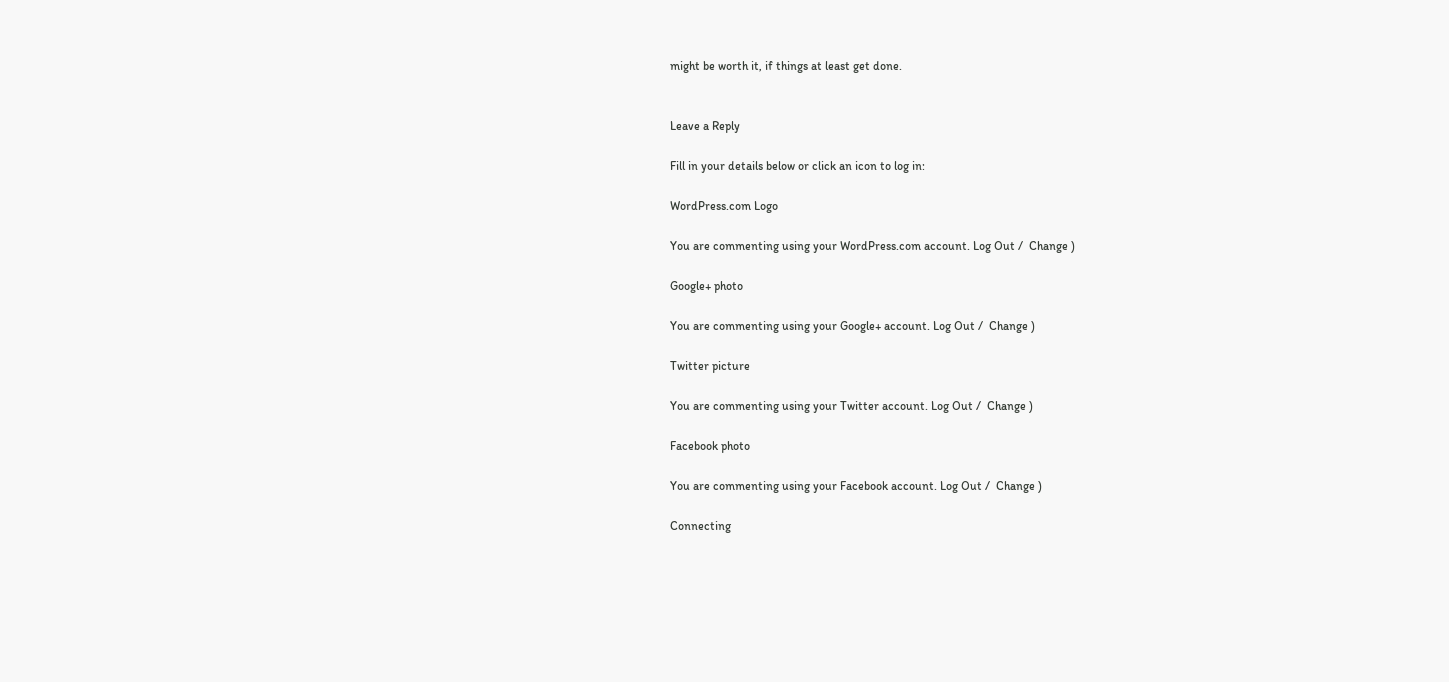might be worth it, if things at least get done.


Leave a Reply

Fill in your details below or click an icon to log in:

WordPress.com Logo

You are commenting using your WordPress.com account. Log Out /  Change )

Google+ photo

You are commenting using your Google+ account. Log Out /  Change )

Twitter picture

You are commenting using your Twitter account. Log Out /  Change )

Facebook photo

You are commenting using your Facebook account. Log Out /  Change )

Connecting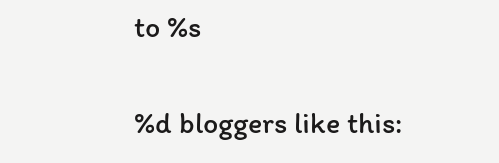to %s

%d bloggers like this: